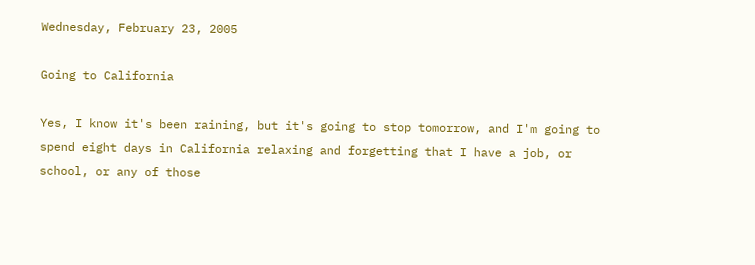Wednesday, February 23, 2005

Going to California

Yes, I know it's been raining, but it's going to stop tomorrow, and I'm going to spend eight days in California relaxing and forgetting that I have a job, or school, or any of those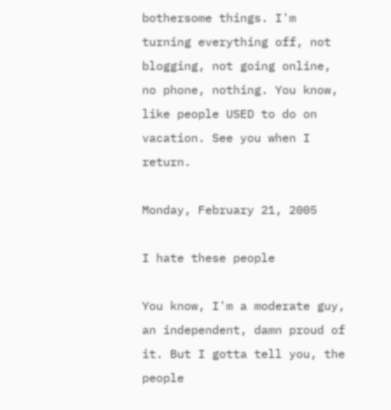bothersome things. I'm turning everything off, not blogging, not going online, no phone, nothing. You know, like people USED to do on vacation. See you when I return.

Monday, February 21, 2005

I hate these people

You know, I'm a moderate guy, an independent, damn proud of it. But I gotta tell you, the people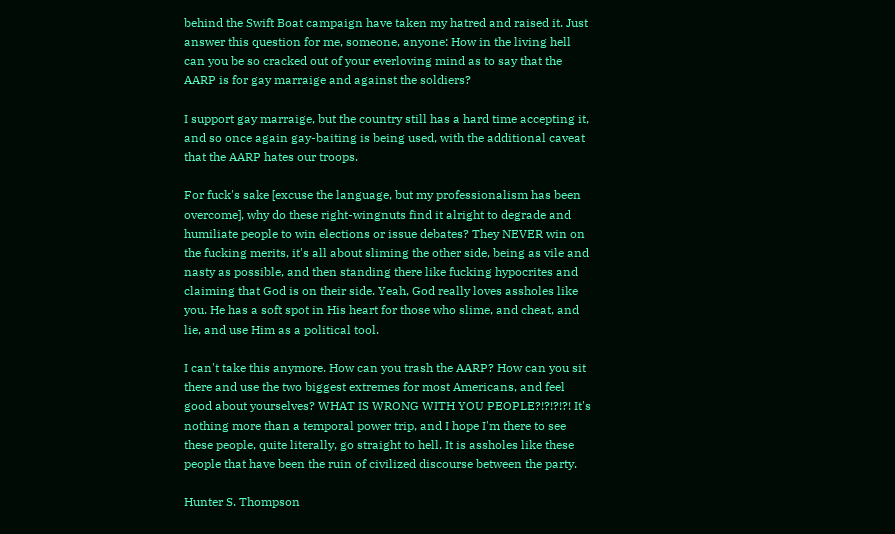behind the Swift Boat campaign have taken my hatred and raised it. Just answer this question for me, someone, anyone: How in the living hell can you be so cracked out of your everloving mind as to say that the AARP is for gay marraige and against the soldiers?

I support gay marraige, but the country still has a hard time accepting it, and so once again gay-baiting is being used, with the additional caveat that the AARP hates our troops.

For fuck's sake [excuse the language, but my professionalism has been overcome], why do these right-wingnuts find it alright to degrade and humiliate people to win elections or issue debates? They NEVER win on the fucking merits, it's all about sliming the other side, being as vile and nasty as possible, and then standing there like fucking hypocrites and claiming that God is on their side. Yeah, God really loves assholes like you. He has a soft spot in His heart for those who slime, and cheat, and lie, and use Him as a political tool.

I can't take this anymore. How can you trash the AARP? How can you sit there and use the two biggest extremes for most Americans, and feel good about yourselves? WHAT IS WRONG WITH YOU PEOPLE?!?!?!?! It's nothing more than a temporal power trip, and I hope I'm there to see these people, quite literally, go straight to hell. It is assholes like these people that have been the ruin of civilized discourse between the party.

Hunter S. Thompson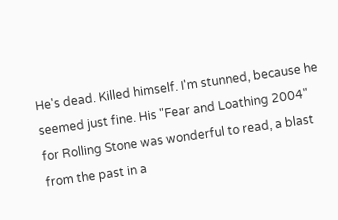He's dead. Killed himself. I'm stunned, because he seemed just fine. His "Fear and Loathing 2004" for Rolling Stone was wonderful to read, a blast from the past in a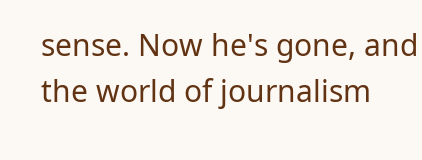sense. Now he's gone, and the world of journalism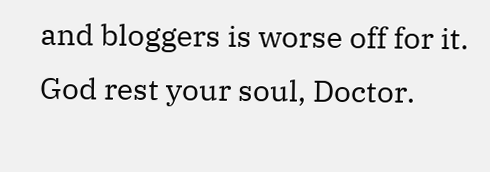and bloggers is worse off for it. God rest your soul, Doctor.